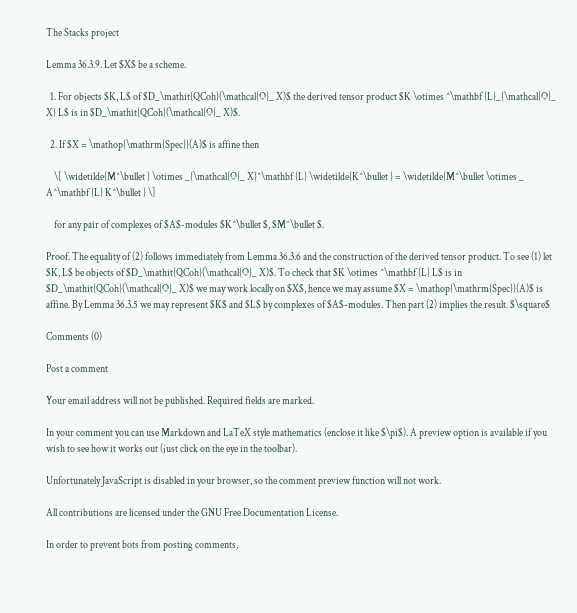The Stacks project

Lemma 36.3.9. Let $X$ be a scheme.

  1. For objects $K, L$ of $D_\mathit{QCoh}(\mathcal{O}_ X)$ the derived tensor product $K \otimes ^\mathbf {L}_{\mathcal{O}_ X} L$ is in $D_\mathit{QCoh}(\mathcal{O}_ X)$.

  2. If $X = \mathop{\mathrm{Spec}}(A)$ is affine then

    \[ \widetilde{M^\bullet } \otimes _{\mathcal{O}_ X}^\mathbf {L} \widetilde{K^\bullet } = \widetilde{M^\bullet \otimes _ A^\mathbf {L} K^\bullet } \]

    for any pair of complexes of $A$-modules $K^\bullet $, $M^\bullet $.

Proof. The equality of (2) follows immediately from Lemma 36.3.6 and the construction of the derived tensor product. To see (1) let $K, L$ be objects of $D_\mathit{QCoh}(\mathcal{O}_ X)$. To check that $K \otimes ^\mathbf {L} L$ is in $D_\mathit{QCoh}(\mathcal{O}_ X)$ we may work locally on $X$, hence we may assume $X = \mathop{\mathrm{Spec}}(A)$ is affine. By Lemma 36.3.5 we may represent $K$ and $L$ by complexes of $A$-modules. Then part (2) implies the result. $\square$

Comments (0)

Post a comment

Your email address will not be published. Required fields are marked.

In your comment you can use Markdown and LaTeX style mathematics (enclose it like $\pi$). A preview option is available if you wish to see how it works out (just click on the eye in the toolbar).

Unfortunately JavaScript is disabled in your browser, so the comment preview function will not work.

All contributions are licensed under the GNU Free Documentation License.

In order to prevent bots from posting comments,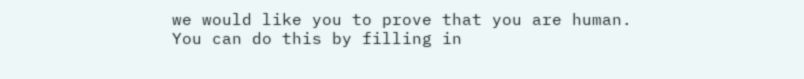we would like you to prove that you are human. You can do this by filling in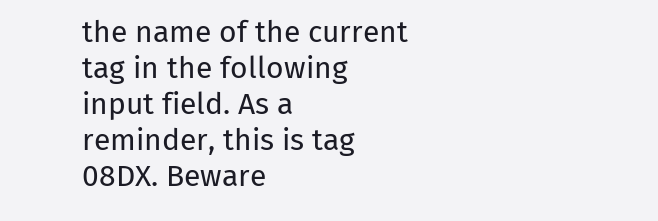the name of the current tag in the following input field. As a reminder, this is tag 08DX. Beware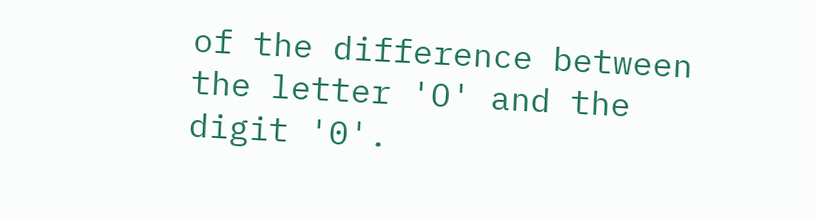of the difference between the letter 'O' and the digit '0'.